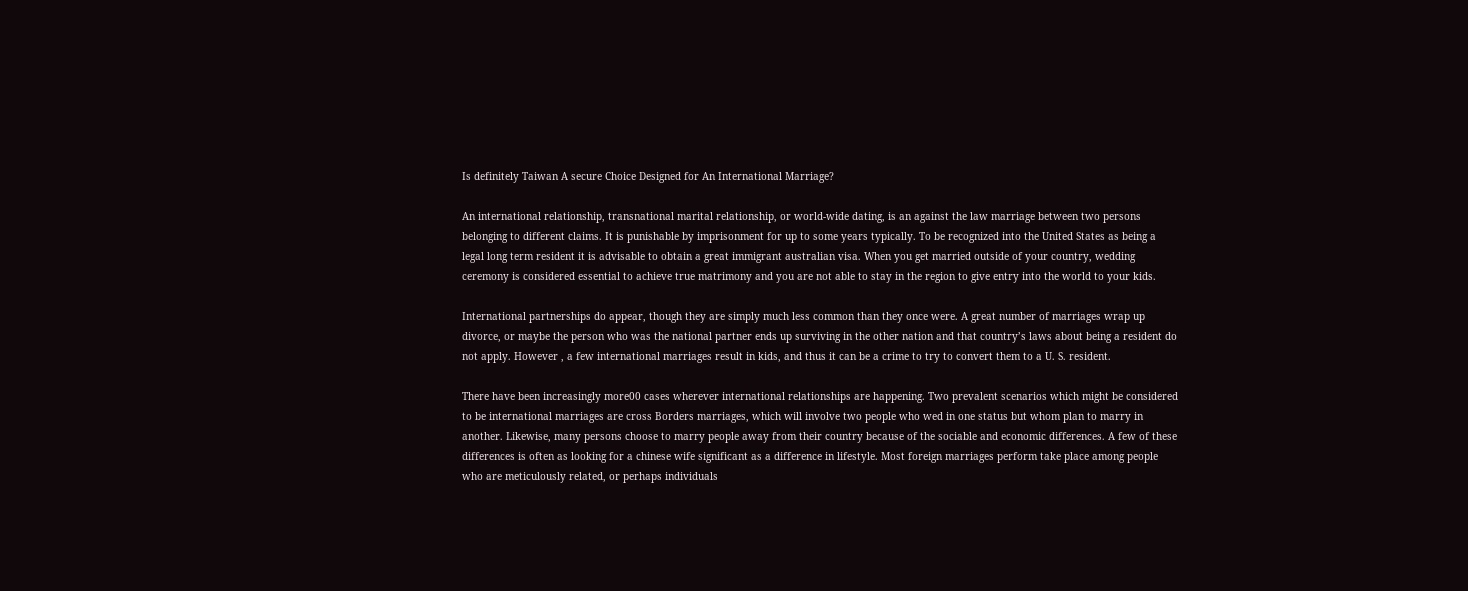Is definitely Taiwan A secure Choice Designed for An International Marriage?

An international relationship, transnational marital relationship, or world-wide dating, is an against the law marriage between two persons belonging to different claims. It is punishable by imprisonment for up to some years typically. To be recognized into the United States as being a legal long term resident it is advisable to obtain a great immigrant australian visa. When you get married outside of your country, wedding ceremony is considered essential to achieve true matrimony and you are not able to stay in the region to give entry into the world to your kids.

International partnerships do appear, though they are simply much less common than they once were. A great number of marriages wrap up divorce, or maybe the person who was the national partner ends up surviving in the other nation and that country’s laws about being a resident do not apply. However , a few international marriages result in kids, and thus it can be a crime to try to convert them to a U. S. resident.

There have been increasingly more00 cases wherever international relationships are happening. Two prevalent scenarios which might be considered to be international marriages are cross Borders marriages, which will involve two people who wed in one status but whom plan to marry in another. Likewise, many persons choose to marry people away from their country because of the sociable and economic differences. A few of these differences is often as looking for a chinese wife significant as a difference in lifestyle. Most foreign marriages perform take place among people who are meticulously related, or perhaps individuals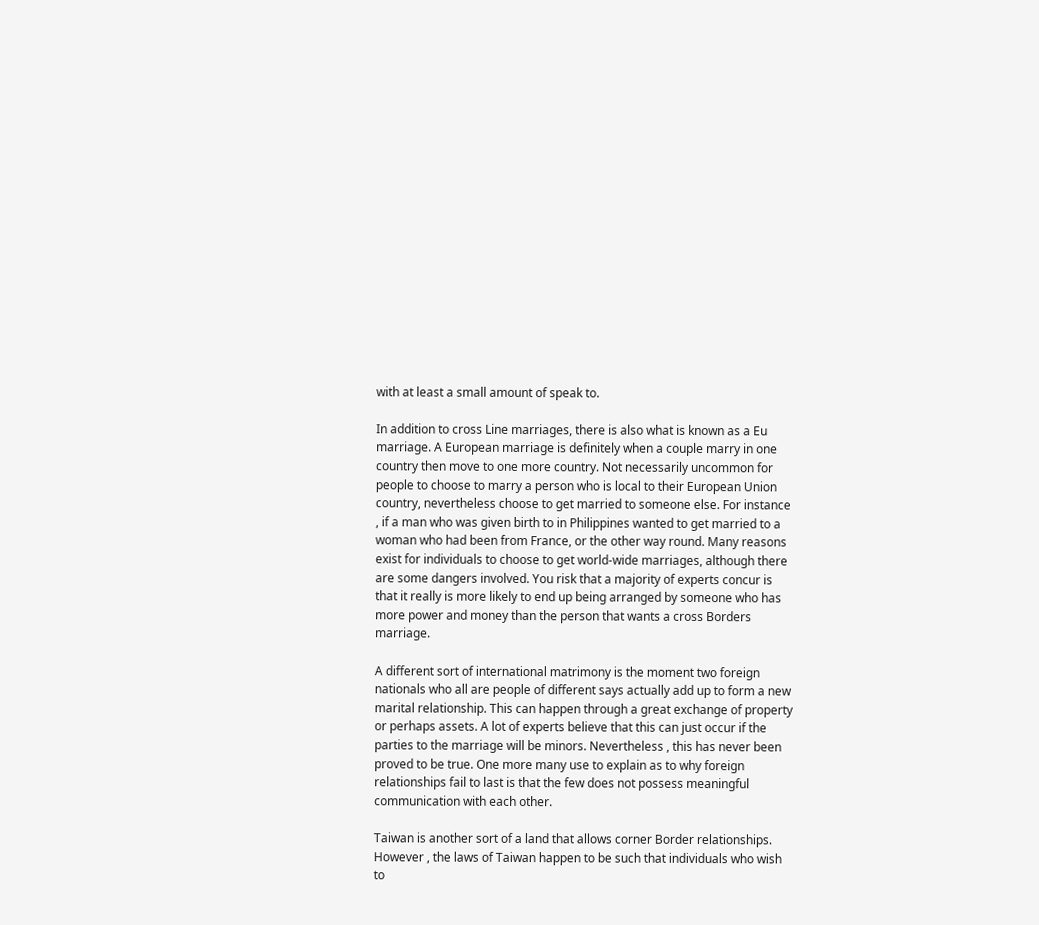with at least a small amount of speak to.

In addition to cross Line marriages, there is also what is known as a Eu marriage. A European marriage is definitely when a couple marry in one country then move to one more country. Not necessarily uncommon for people to choose to marry a person who is local to their European Union country, nevertheless choose to get married to someone else. For instance , if a man who was given birth to in Philippines wanted to get married to a woman who had been from France, or the other way round. Many reasons exist for individuals to choose to get world-wide marriages, although there are some dangers involved. You risk that a majority of experts concur is that it really is more likely to end up being arranged by someone who has more power and money than the person that wants a cross Borders marriage.

A different sort of international matrimony is the moment two foreign nationals who all are people of different says actually add up to form a new marital relationship. This can happen through a great exchange of property or perhaps assets. A lot of experts believe that this can just occur if the parties to the marriage will be minors. Nevertheless , this has never been proved to be true. One more many use to explain as to why foreign relationships fail to last is that the few does not possess meaningful communication with each other.

Taiwan is another sort of a land that allows corner Border relationships. However , the laws of Taiwan happen to be such that individuals who wish to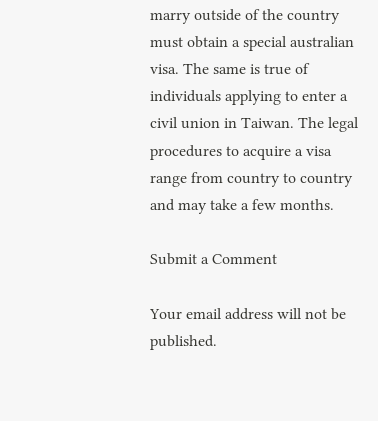marry outside of the country must obtain a special australian visa. The same is true of individuals applying to enter a civil union in Taiwan. The legal procedures to acquire a visa range from country to country and may take a few months.

Submit a Comment

Your email address will not be published.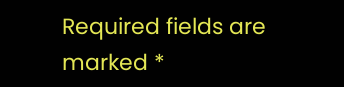Required fields are marked *